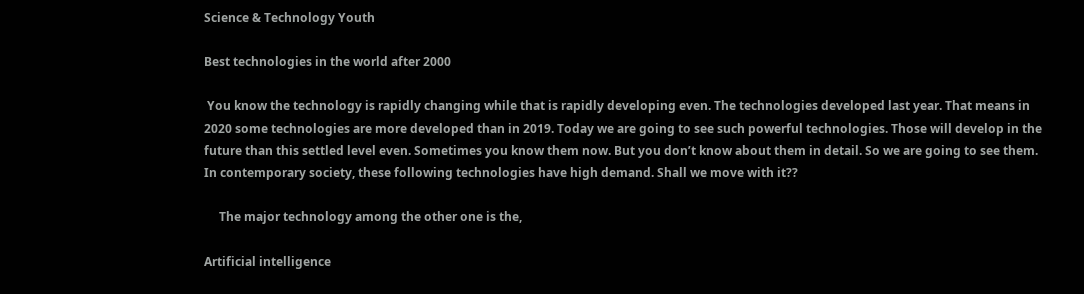Science & Technology Youth

Best technologies in the world after 2000

 You know the technology is rapidly changing while that is rapidly developing even. The technologies developed last year. That means in 2020 some technologies are more developed than in 2019. Today we are going to see such powerful technologies. Those will develop in the future than this settled level even. Sometimes you know them now. But you don’t know about them in detail. So we are going to see them. In contemporary society, these following technologies have high demand. Shall we move with it??

     The major technology among the other one is the,

Artificial intelligence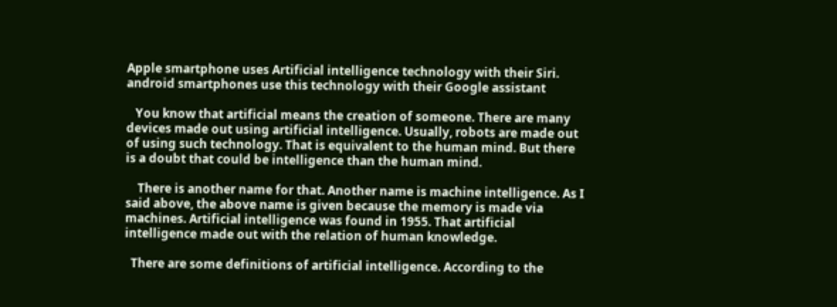Apple smartphone uses Artificial intelligence technology with their Siri. android smartphones use this technology with their Google assistant

   You know that artificial means the creation of someone. There are many devices made out using artificial intelligence. Usually, robots are made out of using such technology. That is equivalent to the human mind. But there is a doubt that could be intelligence than the human mind.

    There is another name for that. Another name is machine intelligence. As I said above, the above name is given because the memory is made via machines. Artificial intelligence was found in 1955. That artificial intelligence made out with the relation of human knowledge.

  There are some definitions of artificial intelligence. According to the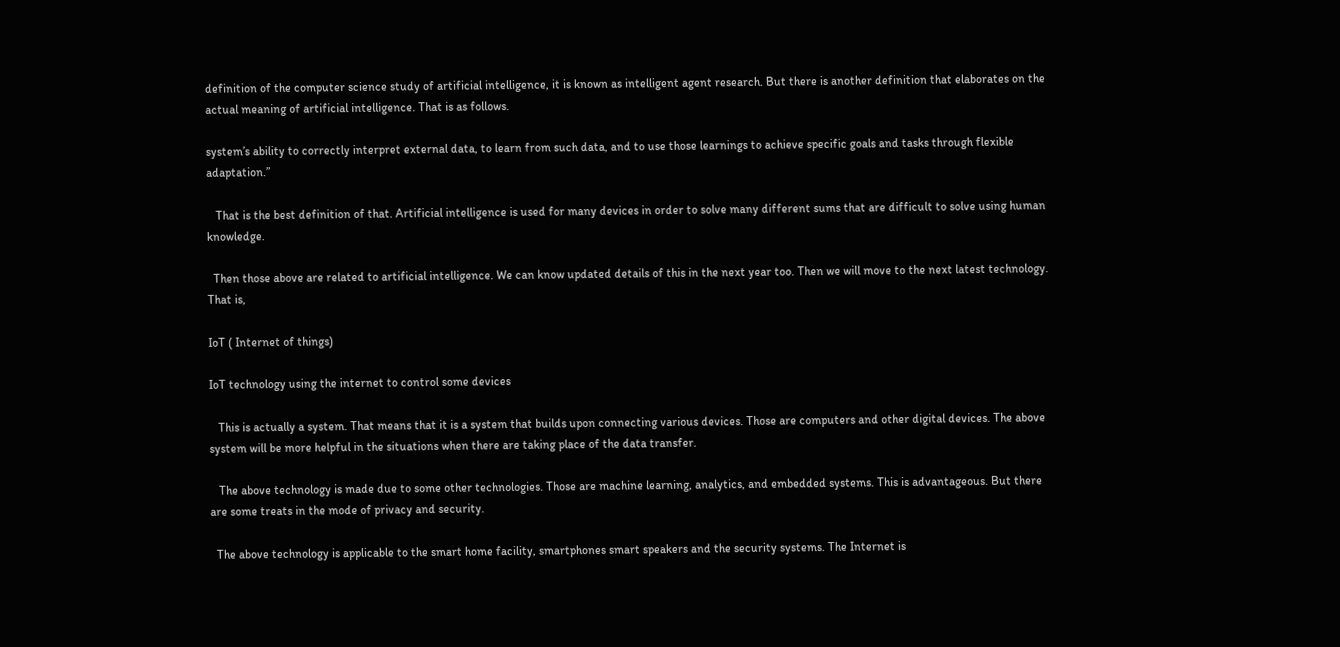definition of the computer science study of artificial intelligence, it is known as intelligent agent research. But there is another definition that elaborates on the actual meaning of artificial intelligence. That is as follows.

system’s ability to correctly interpret external data, to learn from such data, and to use those learnings to achieve specific goals and tasks through flexible adaptation.”

   That is the best definition of that. Artificial intelligence is used for many devices in order to solve many different sums that are difficult to solve using human knowledge.

  Then those above are related to artificial intelligence. We can know updated details of this in the next year too. Then we will move to the next latest technology. That is,

IoT ( Internet of things)

IoT technology using the internet to control some devices

   This is actually a system. That means that it is a system that builds upon connecting various devices. Those are computers and other digital devices. The above system will be more helpful in the situations when there are taking place of the data transfer.

   The above technology is made due to some other technologies. Those are machine learning, analytics, and embedded systems. This is advantageous. But there are some treats in the mode of privacy and security.

  The above technology is applicable to the smart home facility, smartphones smart speakers and the security systems. The Internet is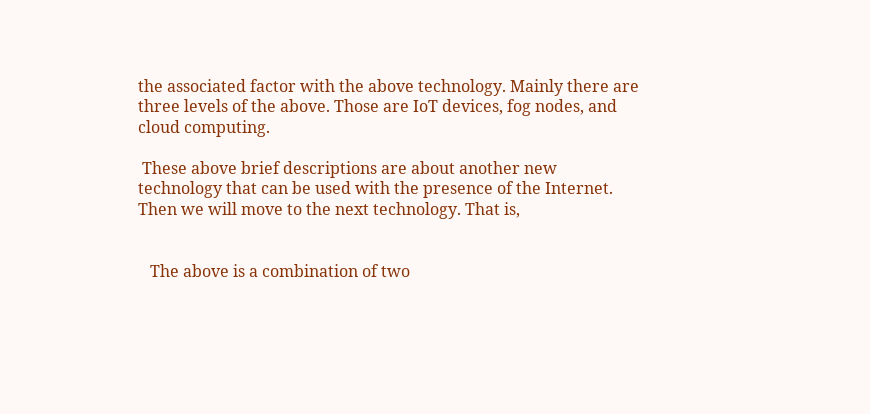the associated factor with the above technology. Mainly there are three levels of the above. Those are IoT devices, fog nodes, and cloud computing.

 These above brief descriptions are about another new technology that can be used with the presence of the Internet. Then we will move to the next technology. That is,


   The above is a combination of two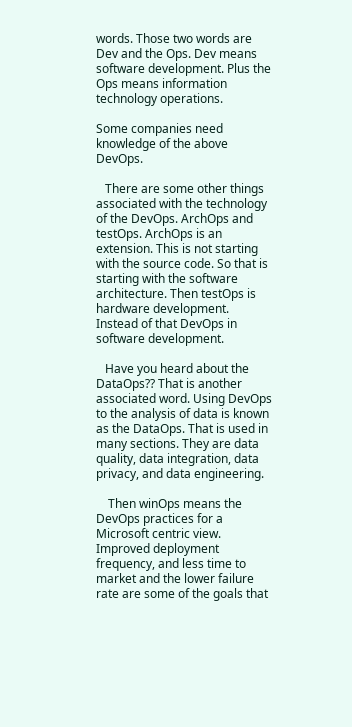words. Those two words are Dev and the Ops. Dev means software development. Plus the Ops means information technology operations.

Some companies need knowledge of the above DevOps.

   There are some other things associated with the technology of the DevOps. ArchOps and testOps. ArchOps is an extension. This is not starting with the source code. So that is starting with the software architecture. Then testOps is hardware development. Instead of that DevOps in software development.

   Have you heard about the DataOps?? That is another associated word. Using DevOps to the analysis of data is known as the DataOps. That is used in many sections. They are data quality, data integration, data privacy, and data engineering.

    Then winOps means the DevOps practices for a Microsoft centric view. Improved deployment frequency, and less time to market and the lower failure rate are some of the goals that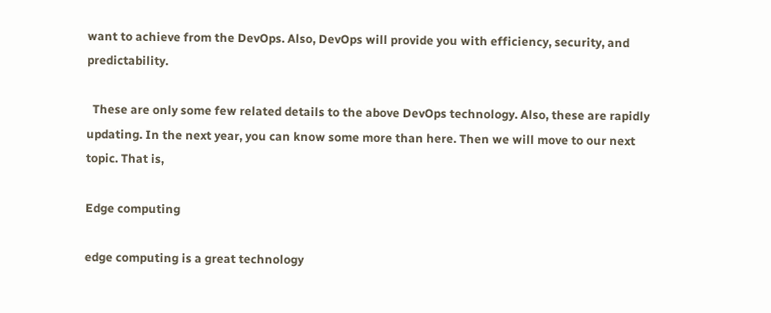want to achieve from the DevOps. Also, DevOps will provide you with efficiency, security, and predictability.

  These are only some few related details to the above DevOps technology. Also, these are rapidly updating. In the next year, you can know some more than here. Then we will move to our next topic. That is,

Edge computing

edge computing is a great technology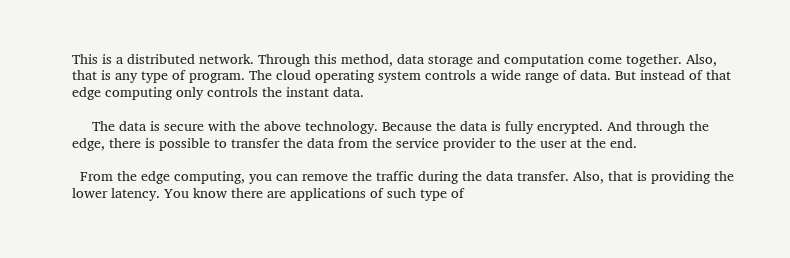This is a distributed network. Through this method, data storage and computation come together. Also, that is any type of program. The cloud operating system controls a wide range of data. But instead of that edge computing only controls the instant data.

     The data is secure with the above technology. Because the data is fully encrypted. And through the edge, there is possible to transfer the data from the service provider to the user at the end.

  From the edge computing, you can remove the traffic during the data transfer. Also, that is providing the lower latency. You know there are applications of such type of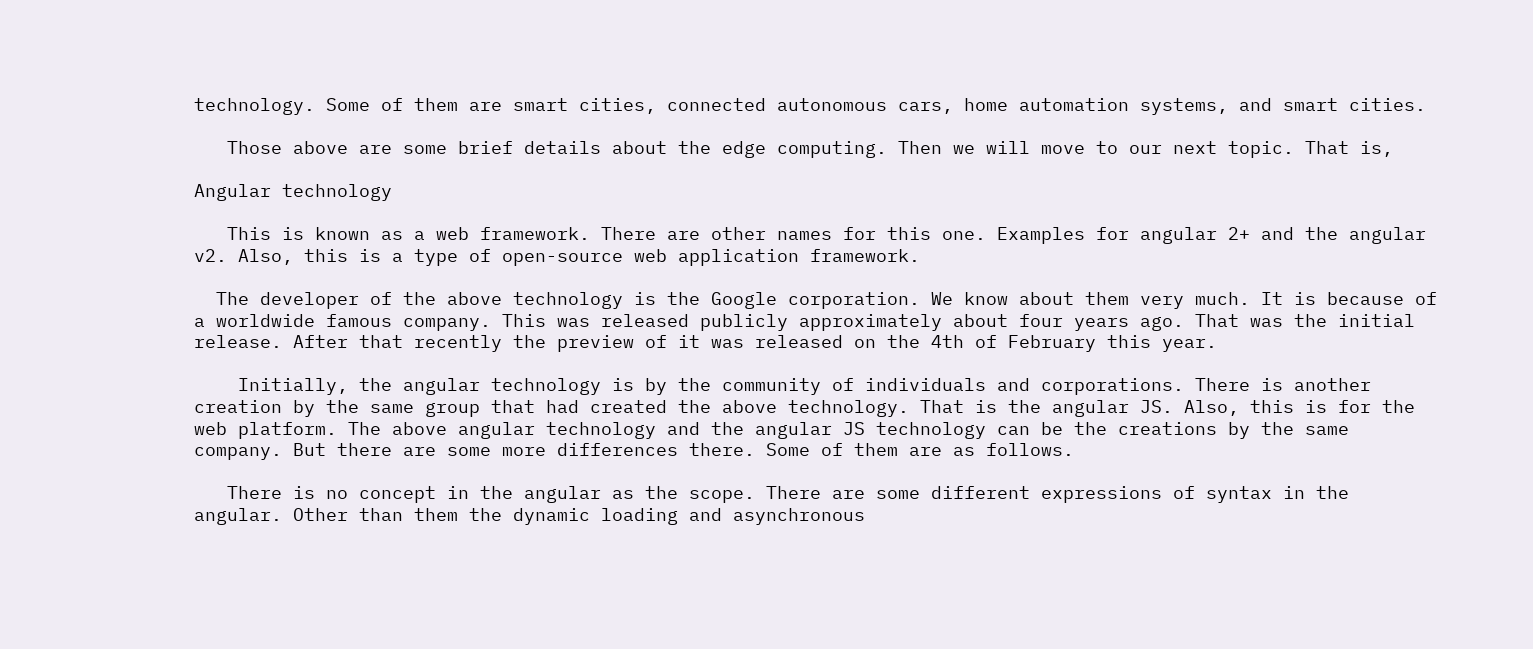technology. Some of them are smart cities, connected autonomous cars, home automation systems, and smart cities.

   Those above are some brief details about the edge computing. Then we will move to our next topic. That is,

Angular technology

   This is known as a web framework. There are other names for this one. Examples for angular 2+ and the angular v2. Also, this is a type of open-source web application framework.

  The developer of the above technology is the Google corporation. We know about them very much. It is because of a worldwide famous company. This was released publicly approximately about four years ago. That was the initial release. After that recently the preview of it was released on the 4th of February this year.

    Initially, the angular technology is by the community of individuals and corporations. There is another creation by the same group that had created the above technology. That is the angular JS. Also, this is for the web platform. The above angular technology and the angular JS technology can be the creations by the same company. But there are some more differences there. Some of them are as follows.

   There is no concept in the angular as the scope. There are some different expressions of syntax in the angular. Other than them the dynamic loading and asynchronous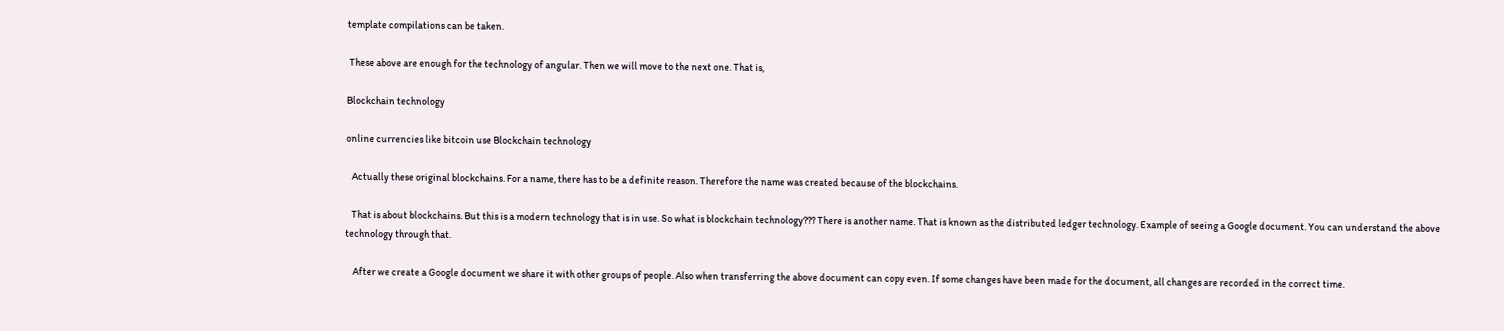template compilations can be taken.

 These above are enough for the technology of angular. Then we will move to the next one. That is,

Blockchain technology

online currencies like bitcoin use Blockchain technology

   Actually these original blockchains. For a name, there has to be a definite reason. Therefore the name was created because of the blockchains.

   That is about blockchains. But this is a modern technology that is in use. So what is blockchain technology??? There is another name. That is known as the distributed ledger technology. Example of seeing a Google document. You can understand the above technology through that.

    After we create a Google document we share it with other groups of people. Also when transferring the above document can copy even. If some changes have been made for the document, all changes are recorded in the correct time.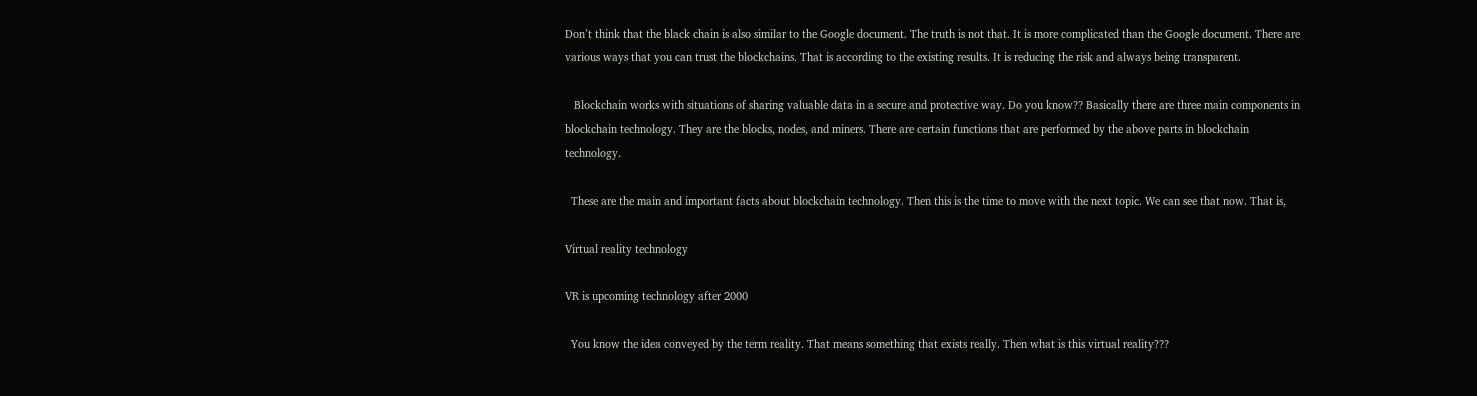Don’t think that the black chain is also similar to the Google document. The truth is not that. It is more complicated than the Google document. There are various ways that you can trust the blockchains. That is according to the existing results. It is reducing the risk and always being transparent.

   Blockchain works with situations of sharing valuable data in a secure and protective way. Do you know?? Basically there are three main components in blockchain technology. They are the blocks, nodes, and miners. There are certain functions that are performed by the above parts in blockchain technology.

  These are the main and important facts about blockchain technology. Then this is the time to move with the next topic. We can see that now. That is,

Virtual reality technology

VR is upcoming technology after 2000

  You know the idea conveyed by the term reality. That means something that exists really. Then what is this virtual reality???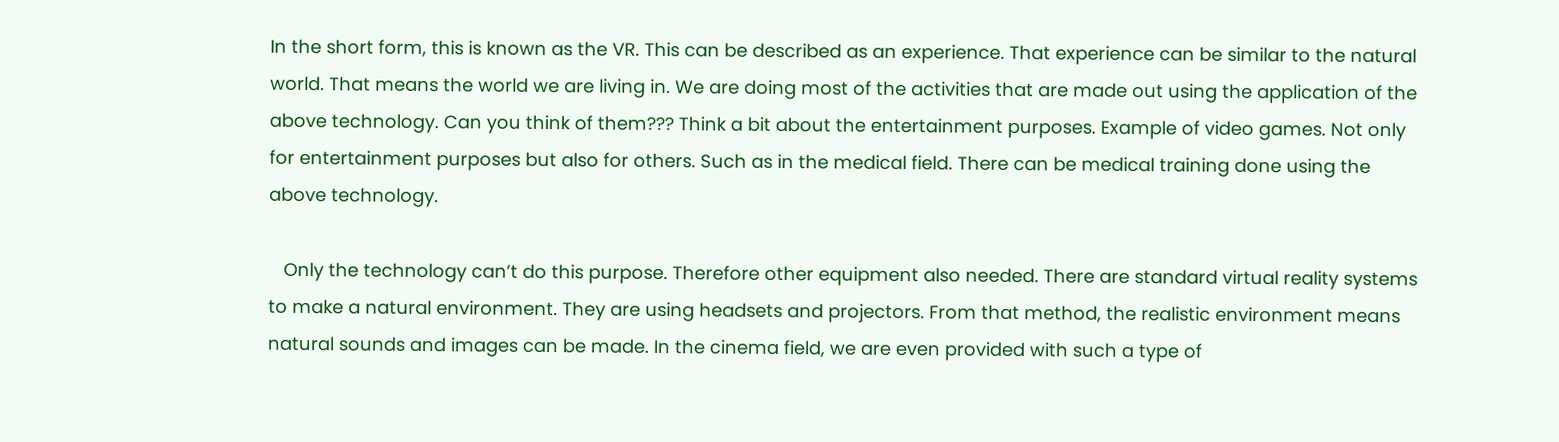In the short form, this is known as the VR. This can be described as an experience. That experience can be similar to the natural world. That means the world we are living in. We are doing most of the activities that are made out using the application of the above technology. Can you think of them??? Think a bit about the entertainment purposes. Example of video games. Not only for entertainment purposes but also for others. Such as in the medical field. There can be medical training done using the above technology.

   Only the technology can’t do this purpose. Therefore other equipment also needed. There are standard virtual reality systems to make a natural environment. They are using headsets and projectors. From that method, the realistic environment means natural sounds and images can be made. In the cinema field, we are even provided with such a type of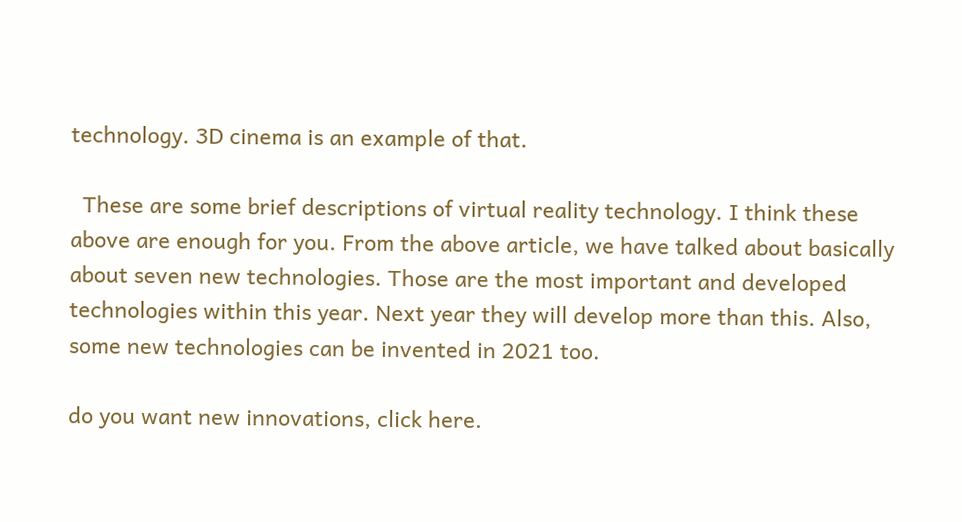technology. 3D cinema is an example of that.

  These are some brief descriptions of virtual reality technology. I think these above are enough for you. From the above article, we have talked about basically about seven new technologies. Those are the most important and developed technologies within this year. Next year they will develop more than this. Also, some new technologies can be invented in 2021 too.

do you want new innovations, click here.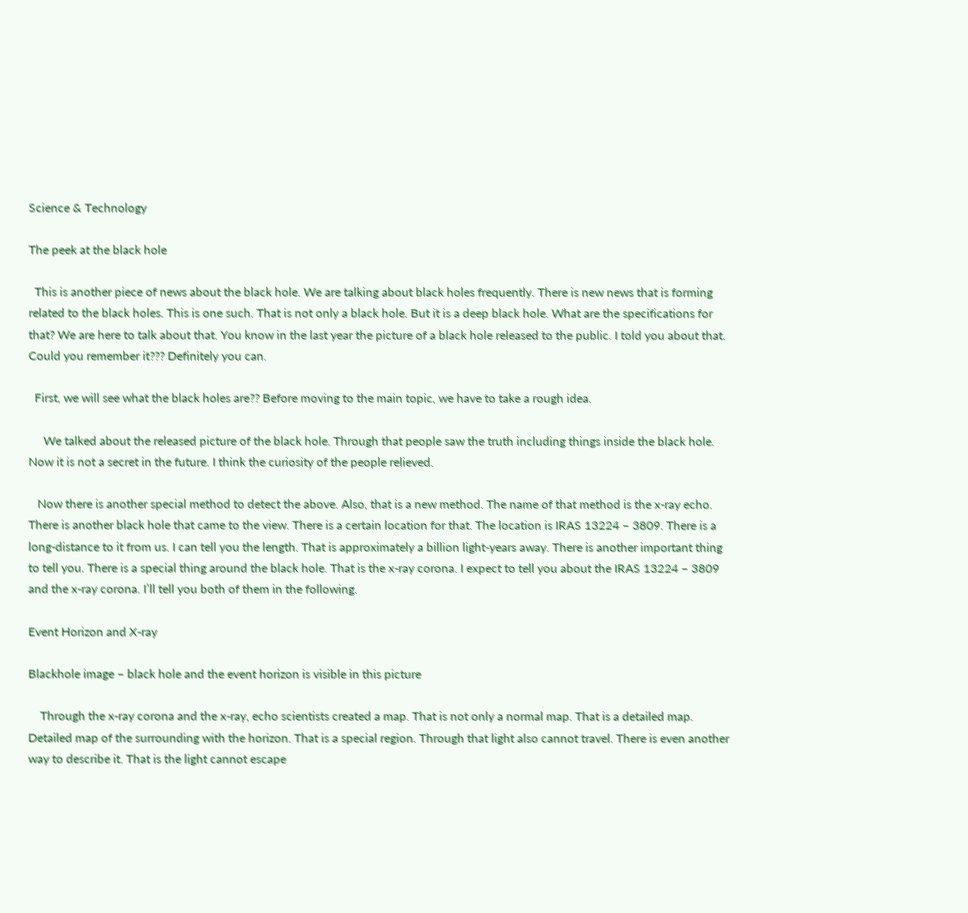Science & Technology

The peek at the black hole

  This is another piece of news about the black hole. We are talking about black holes frequently. There is new news that is forming related to the black holes. This is one such. That is not only a black hole. But it is a deep black hole. What are the specifications for that? We are here to talk about that. You know in the last year the picture of a black hole released to the public. I told you about that. Could you remember it??? Definitely you can.

  First, we will see what the black holes are?? Before moving to the main topic, we have to take a rough idea.

     We talked about the released picture of the black hole. Through that people saw the truth including things inside the black hole. Now it is not a secret in the future. I think the curiosity of the people relieved.

   Now there is another special method to detect the above. Also, that is a new method. The name of that method is the x-ray echo. There is another black hole that came to the view. There is a certain location for that. The location is IRAS 13224 – 3809. There is a long-distance to it from us. I can tell you the length. That is approximately a billion light-years away. There is another important thing to tell you. There is a special thing around the black hole. That is the x-ray corona. I expect to tell you about the IRAS 13224 – 3809 and the x-ray corona. I’ll tell you both of them in the following.

Event Horizon and X-ray

Blackhole image – black hole and the event horizon is visible in this picture

    Through the x-ray corona and the x-ray, echo scientists created a map. That is not only a normal map. That is a detailed map. Detailed map of the surrounding with the horizon. That is a special region. Through that light also cannot travel. There is even another way to describe it. That is the light cannot escape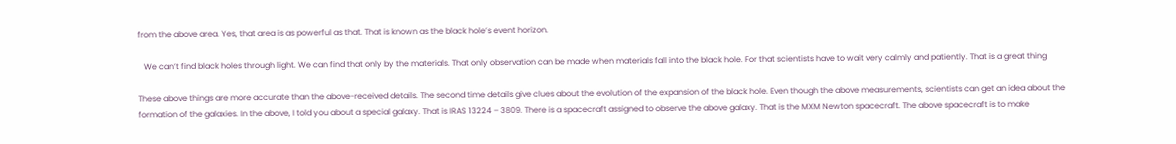from the above area. Yes, that area is as powerful as that. That is known as the black hole’s event horizon.

   We can’t find black holes through light. We can find that only by the materials. That only observation can be made when materials fall into the black hole. For that scientists have to wait very calmly and patiently. That is a great thing

These above things are more accurate than the above-received details. The second time details give clues about the evolution of the expansion of the black hole. Even though the above measurements, scientists can get an idea about the formation of the galaxies. In the above, I told you about a special galaxy. That is IRAS 13224 – 3809. There is a spacecraft assigned to observe the above galaxy. That is the MXM Newton spacecraft. The above spacecraft is to make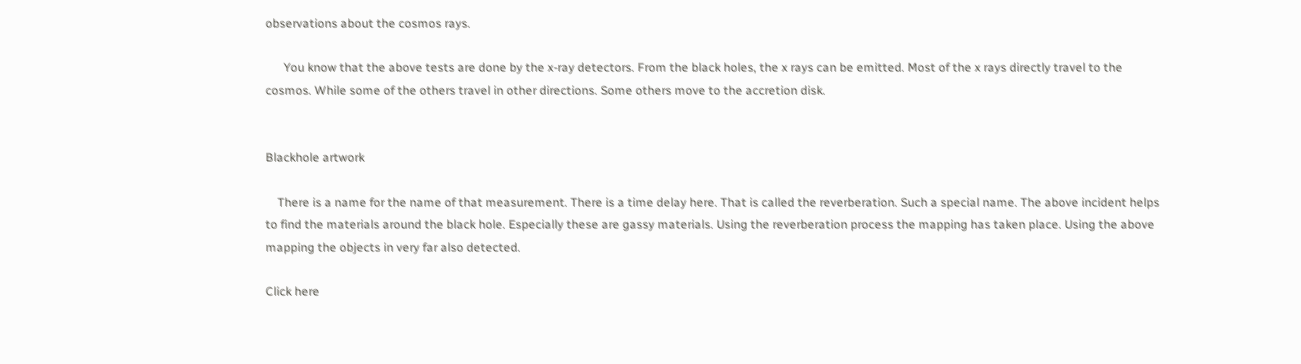observations about the cosmos rays.

      You know that the above tests are done by the x-ray detectors. From the black holes, the x rays can be emitted. Most of the x rays directly travel to the cosmos. While some of the others travel in other directions. Some others move to the accretion disk.


Blackhole artwork

    There is a name for the name of that measurement. There is a time delay here. That is called the reverberation. Such a special name. The above incident helps to find the materials around the black hole. Especially these are gassy materials. Using the reverberation process the mapping has taken place. Using the above mapping the objects in very far also detected.

Click here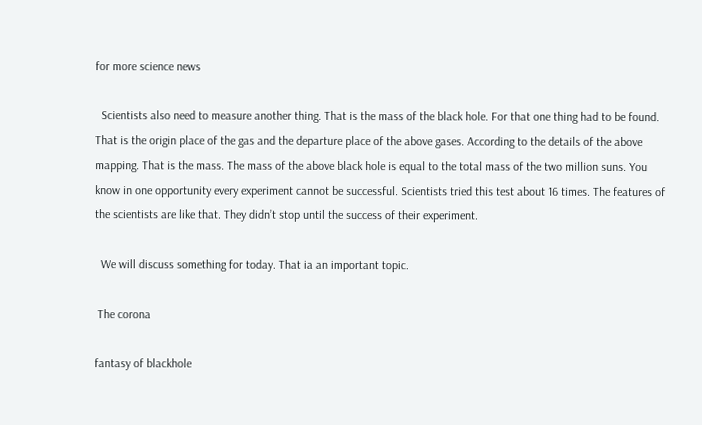for more science news

  Scientists also need to measure another thing. That is the mass of the black hole. For that one thing had to be found. That is the origin place of the gas and the departure place of the above gases. According to the details of the above mapping. That is the mass. The mass of the above black hole is equal to the total mass of the two million suns. You know in one opportunity every experiment cannot be successful. Scientists tried this test about 16 times. The features of the scientists are like that. They didn’t stop until the success of their experiment.

  We will discuss something for today. That ia an important topic.

 The corona

fantasy of blackhole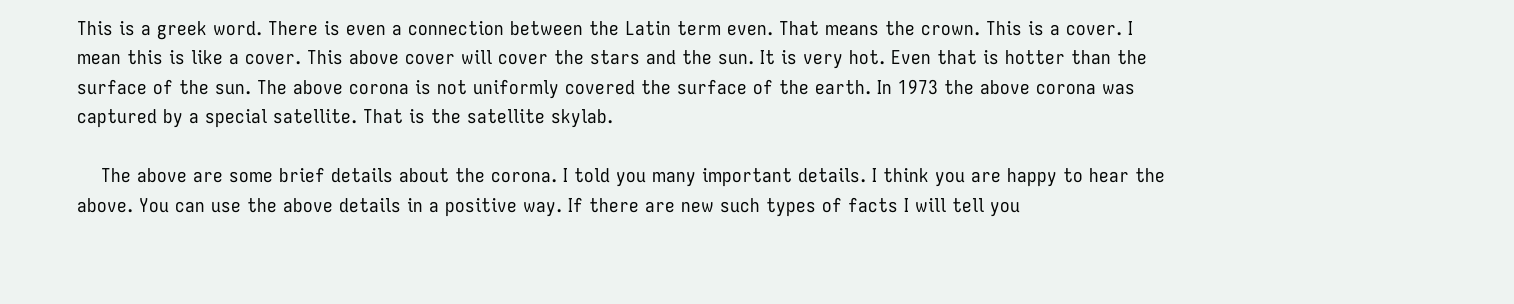This is a greek word. There is even a connection between the Latin term even. That means the crown. This is a cover. I mean this is like a cover. This above cover will cover the stars and the sun. It is very hot. Even that is hotter than the surface of the sun. The above corona is not uniformly covered the surface of the earth. In 1973 the above corona was captured by a special satellite. That is the satellite skylab.

    The above are some brief details about the corona. I told you many important details. I think you are happy to hear the above. You can use the above details in a positive way. If there are new such types of facts I will tell you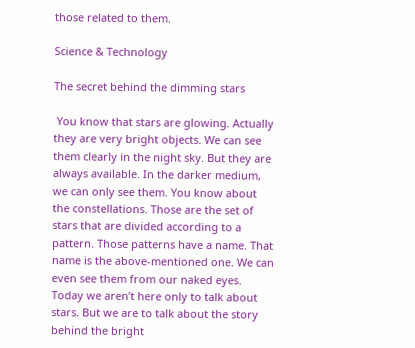those related to them.

Science & Technology

The secret behind the dimming stars

 You know that stars are glowing. Actually they are very bright objects. We can see them clearly in the night sky. But they are always available. In the darker medium, we can only see them. You know about the constellations. Those are the set of stars that are divided according to a pattern. Those patterns have a name. That name is the above-mentioned one. We can even see them from our naked eyes. Today we aren’t here only to talk about stars. But we are to talk about the story behind the bright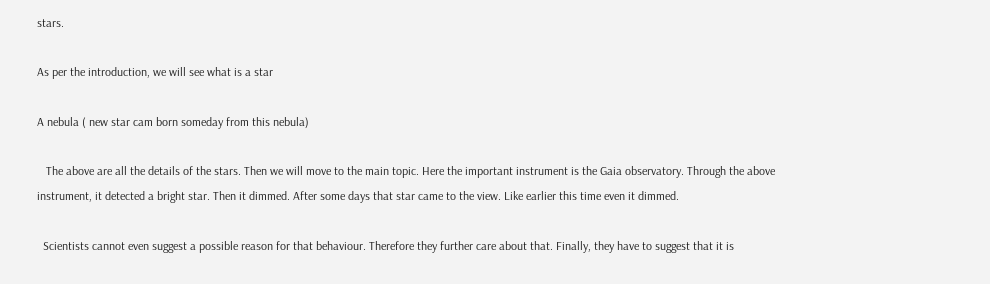stars.

As per the introduction, we will see what is a star

A nebula ( new star cam born someday from this nebula)

   The above are all the details of the stars. Then we will move to the main topic. Here the important instrument is the Gaia observatory. Through the above instrument, it detected a bright star. Then it dimmed. After some days that star came to the view. Like earlier this time even it dimmed.

  Scientists cannot even suggest a possible reason for that behaviour. Therefore they further care about that. Finally, they have to suggest that it is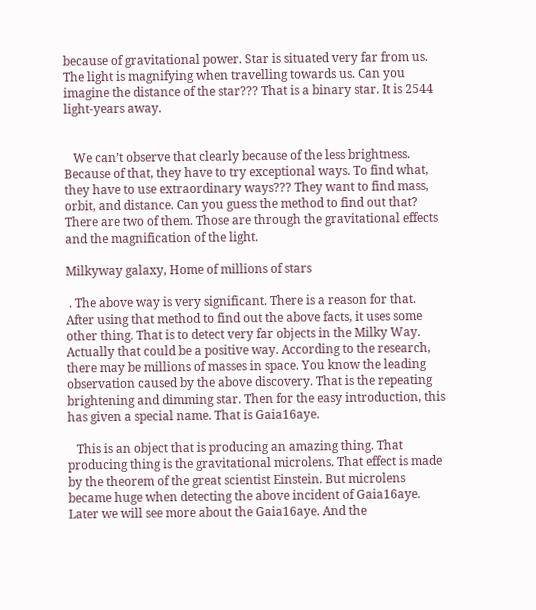because of gravitational power. Star is situated very far from us. The light is magnifying when travelling towards us. Can you imagine the distance of the star??? That is a binary star. It is 2544 light-years away.


   We can’t observe that clearly because of the less brightness. Because of that, they have to try exceptional ways. To find what, they have to use extraordinary ways??? They want to find mass, orbit, and distance. Can you guess the method to find out that? There are two of them. Those are through the gravitational effects and the magnification of the light.

Milkyway galaxy, Home of millions of stars

 . The above way is very significant. There is a reason for that. After using that method to find out the above facts, it uses some other thing. That is to detect very far objects in the Milky Way. Actually that could be a positive way. According to the research, there may be millions of masses in space. You know the leading observation caused by the above discovery. That is the repeating brightening and dimming star. Then for the easy introduction, this has given a special name. That is Gaia16aye.

   This is an object that is producing an amazing thing. That producing thing is the gravitational microlens. That effect is made by the theorem of the great scientist Einstein. But microlens became huge when detecting the above incident of Gaia16aye. Later we will see more about the Gaia16aye. And the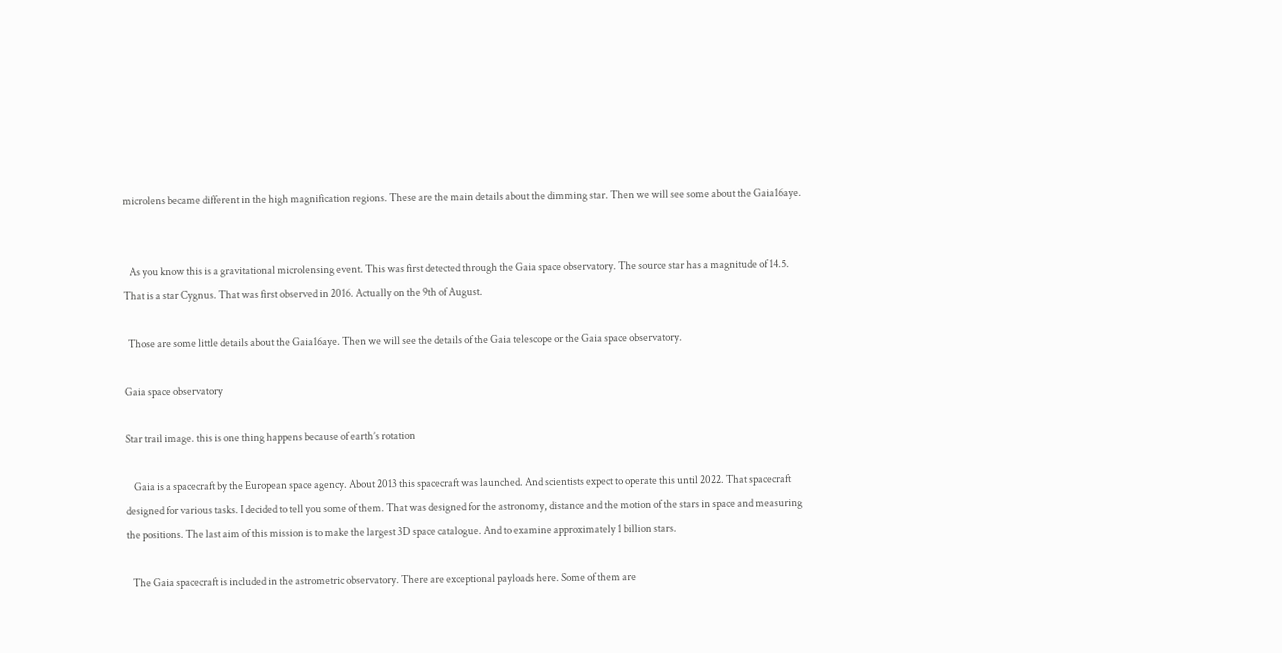microlens became different in the high magnification regions. These are the main details about the dimming star. Then we will see some about the Gaia16aye.


   As you know this is a gravitational microlensing event. This was first detected through the Gaia space observatory. The source star has a magnitude of 14.5. That is a star Cygnus. That was first observed in 2016. Actually on the 9th of August.

  Those are some little details about the Gaia16aye. Then we will see the details of the Gaia telescope or the Gaia space observatory.

Gaia space observatory

Star trail image. this is one thing happens because of earth’s rotation

    Gaia is a spacecraft by the European space agency. About 2013 this spacecraft was launched. And scientists expect to operate this until 2022. That spacecraft designed for various tasks. I decided to tell you some of them. That was designed for the astronomy, distance and the motion of the stars in space and measuring the positions. The last aim of this mission is to make the largest 3D space catalogue. And to examine approximately 1 billion stars.

   The Gaia spacecraft is included in the astrometric observatory. There are exceptional payloads here. Some of them are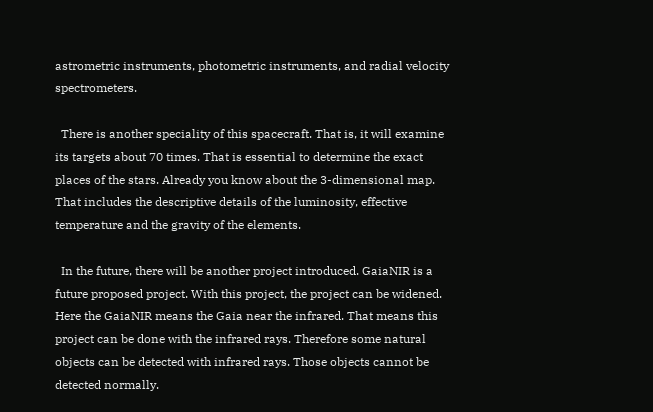astrometric instruments, photometric instruments, and radial velocity spectrometers.

  There is another speciality of this spacecraft. That is, it will examine its targets about 70 times. That is essential to determine the exact places of the stars. Already you know about the 3-dimensional map. That includes the descriptive details of the luminosity, effective temperature and the gravity of the elements.

  In the future, there will be another project introduced. GaiaNIR is a future proposed project. With this project, the project can be widened. Here the GaiaNIR means the Gaia near the infrared. That means this project can be done with the infrared rays. Therefore some natural objects can be detected with infrared rays. Those objects cannot be detected normally.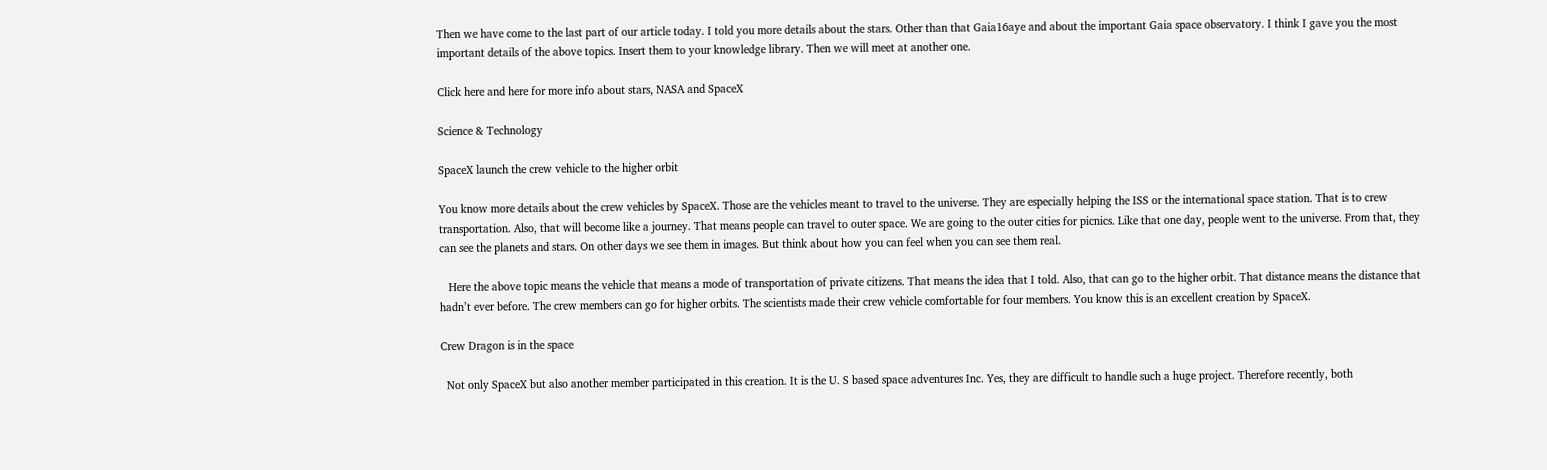Then we have come to the last part of our article today. I told you more details about the stars. Other than that Gaia16aye and about the important Gaia space observatory. I think I gave you the most important details of the above topics. Insert them to your knowledge library. Then we will meet at another one.

Click here and here for more info about stars, NASA and SpaceX

Science & Technology

SpaceX launch the crew vehicle to the higher orbit

You know more details about the crew vehicles by SpaceX. Those are the vehicles meant to travel to the universe. They are especially helping the ISS or the international space station. That is to crew transportation. Also, that will become like a journey. That means people can travel to outer space. We are going to the outer cities for picnics. Like that one day, people went to the universe. From that, they can see the planets and stars. On other days we see them in images. But think about how you can feel when you can see them real.

   Here the above topic means the vehicle that means a mode of transportation of private citizens. That means the idea that I told. Also, that can go to the higher orbit. That distance means the distance that hadn’t ever before. The crew members can go for higher orbits. The scientists made their crew vehicle comfortable for four members. You know this is an excellent creation by SpaceX.

Crew Dragon is in the space

  Not only SpaceX but also another member participated in this creation. It is the U. S based space adventures Inc. Yes, they are difficult to handle such a huge project. Therefore recently, both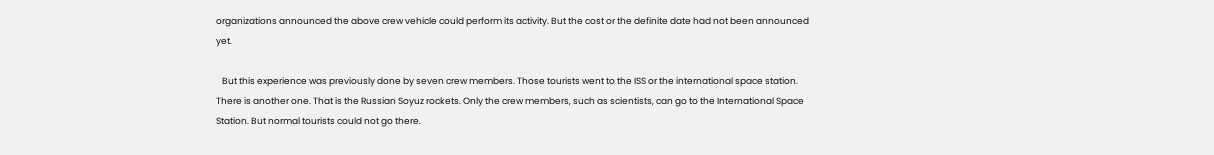organizations announced the above crew vehicle could perform its activity. But the cost or the definite date had not been announced yet.

   But this experience was previously done by seven crew members. Those tourists went to the ISS or the international space station. There is another one. That is the Russian Soyuz rockets. Only the crew members, such as scientists, can go to the International Space Station. But normal tourists could not go there.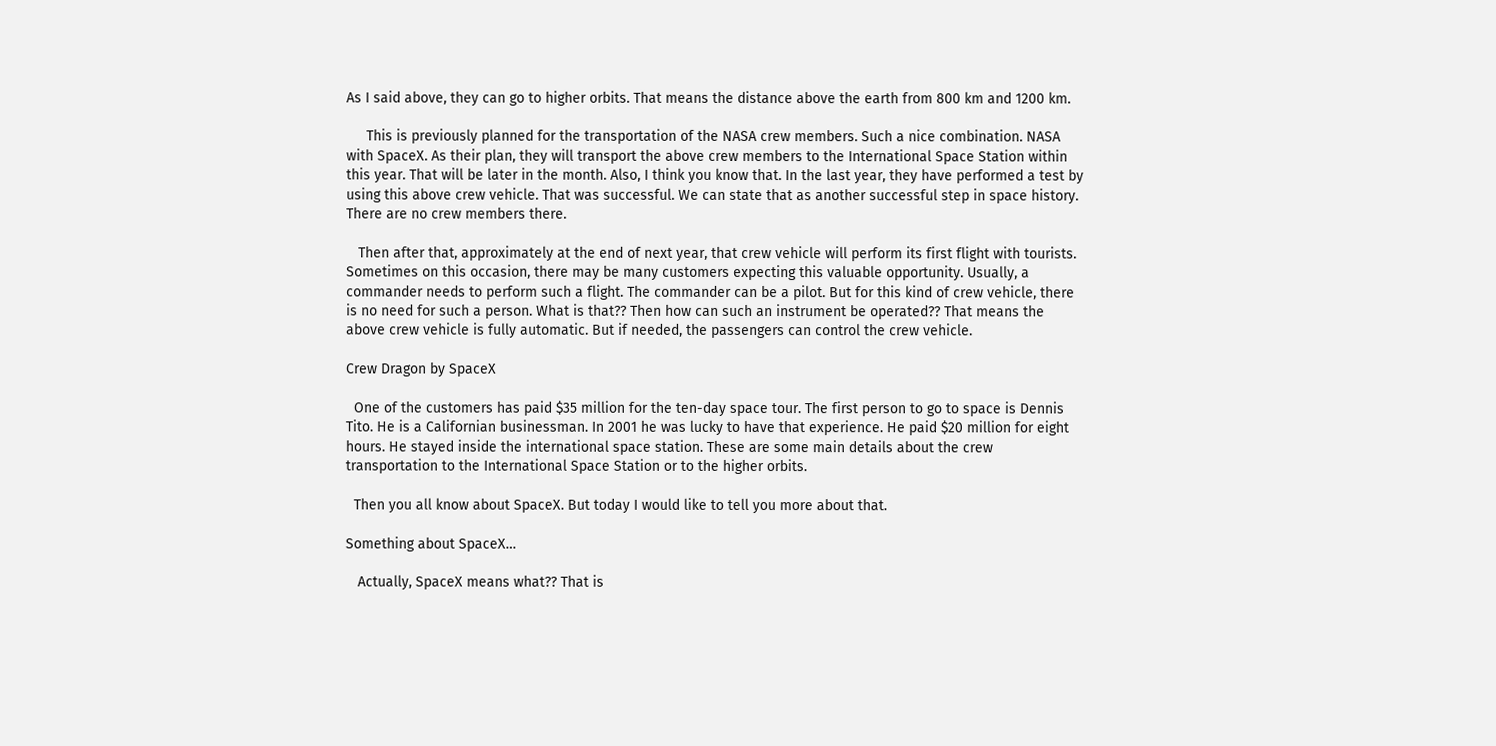As I said above, they can go to higher orbits. That means the distance above the earth from 800 km and 1200 km.

     This is previously planned for the transportation of the NASA crew members. Such a nice combination. NASA with SpaceX. As their plan, they will transport the above crew members to the International Space Station within this year. That will be later in the month. Also, I think you know that. In the last year, they have performed a test by using this above crew vehicle. That was successful. We can state that as another successful step in space history. There are no crew members there.

   Then after that, approximately at the end of next year, that crew vehicle will perform its first flight with tourists. Sometimes on this occasion, there may be many customers expecting this valuable opportunity. Usually, a commander needs to perform such a flight. The commander can be a pilot. But for this kind of crew vehicle, there is no need for such a person. What is that?? Then how can such an instrument be operated?? That means the above crew vehicle is fully automatic. But if needed, the passengers can control the crew vehicle.

Crew Dragon by SpaceX

  One of the customers has paid $35 million for the ten-day space tour. The first person to go to space is Dennis Tito. He is a Californian businessman. In 2001 he was lucky to have that experience. He paid $20 million for eight hours. He stayed inside the international space station. These are some main details about the crew transportation to the International Space Station or to the higher orbits.

  Then you all know about SpaceX. But today I would like to tell you more about that.

Something about SpaceX…

   Actually, SpaceX means what?? That is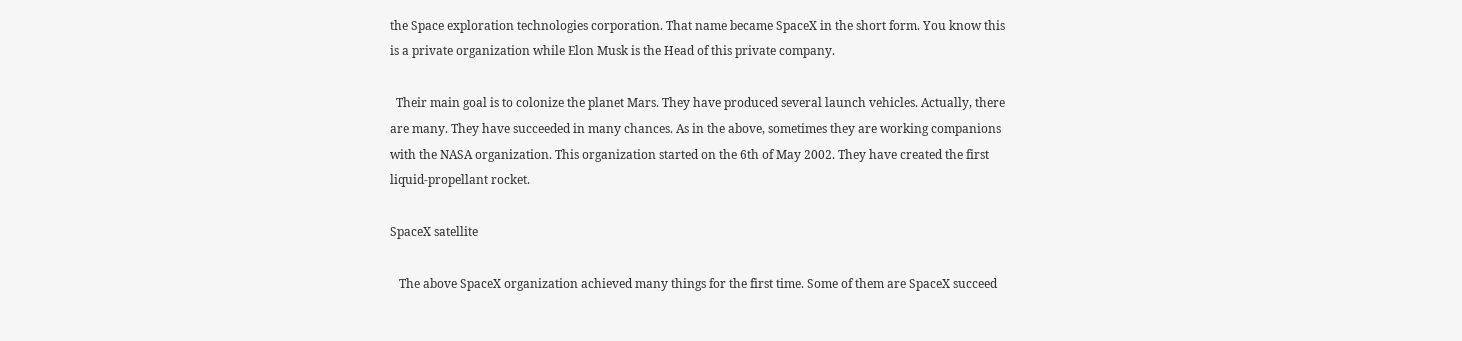the Space exploration technologies corporation. That name became SpaceX in the short form. You know this is a private organization while Elon Musk is the Head of this private company.

  Their main goal is to colonize the planet Mars. They have produced several launch vehicles. Actually, there are many. They have succeeded in many chances. As in the above, sometimes they are working companions with the NASA organization. This organization started on the 6th of May 2002. They have created the first liquid-propellant rocket.

SpaceX satellite

   The above SpaceX organization achieved many things for the first time. Some of them are SpaceX succeed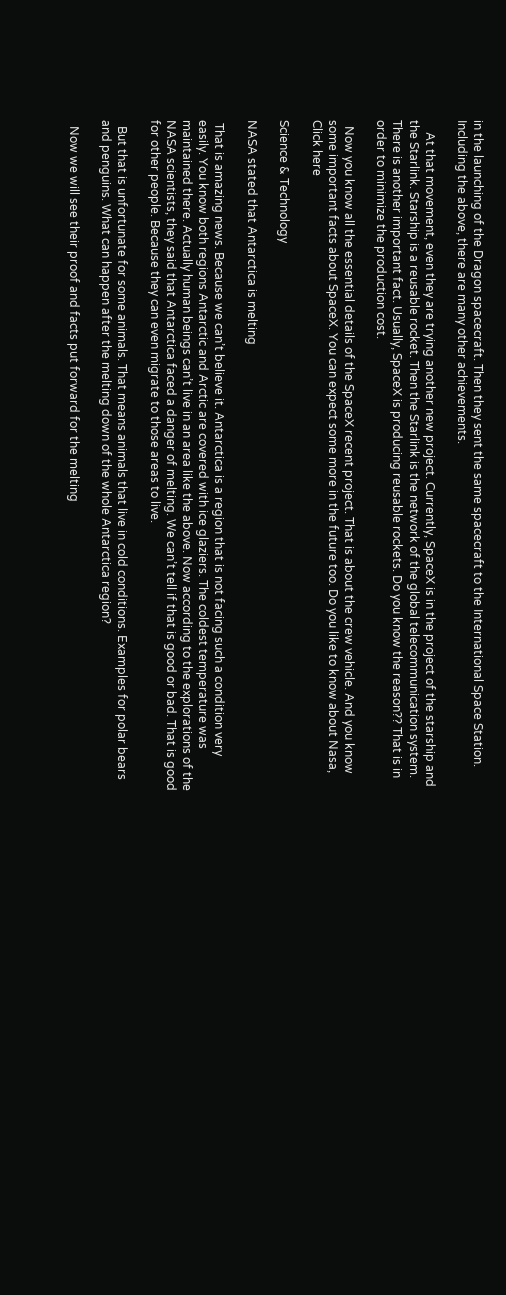in the launching of the Dragon spacecraft. Then they sent the same spacecraft to the International Space Station. Including the above, there are many other achievements.

    At that movement, even they are trying another new project. Currently, SpaceX is in the project of the starship and the Starlink. Starship is a reusable rocket. Then the Starlink is the network of the global telecommunication system. There is another important fact. Usually, SpaceX is producing reusable rockets. Do you know the reason?? That is in order to minimize the production cost.

  Now you know all the essential details of the SpaceX recent project. That is about the crew vehicle. And you know some important facts about SpaceX. You can expect some more in the future too. Do you like to know about Nasa, Click here

Science & Technology

NASA stated that Antarctica is melting

 That is amazing news. Because we can’t believe it. Antarctica is a region that is not facing such a condition very easily. You know both regions Antarctic and Arctic are covered with ice glaziers. The coldest temperature was maintained there. Actually human beings can’t live in an area like the above. Now according to the explorations of the NASA scientists, they said that Antarctica faced a danger of melting. We can’t tell if that is good or bad. That is good for other people. Because they can even migrate to those areas to live.

  But that is unfortunate for some animals. That means animals that live in cold conditions. Examples for polar bears and penguins. What can happen after the melting down of the whole Antarctica region?

  Now we will see their proof and facts put forward for the melting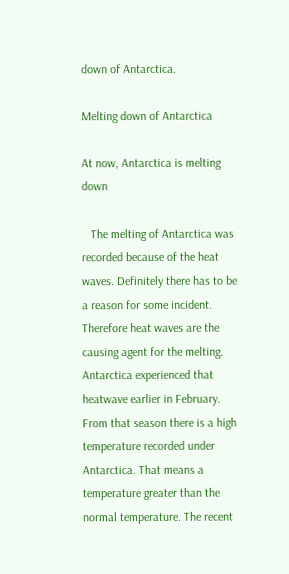down of Antarctica.

Melting down of Antarctica

At now, Antarctica is melting down

   The melting of Antarctica was recorded because of the heat waves. Definitely there has to be a reason for some incident. Therefore heat waves are the causing agent for the melting. Antarctica experienced that heatwave earlier in February. From that season there is a high temperature recorded under Antarctica. That means a temperature greater than the normal temperature. The recent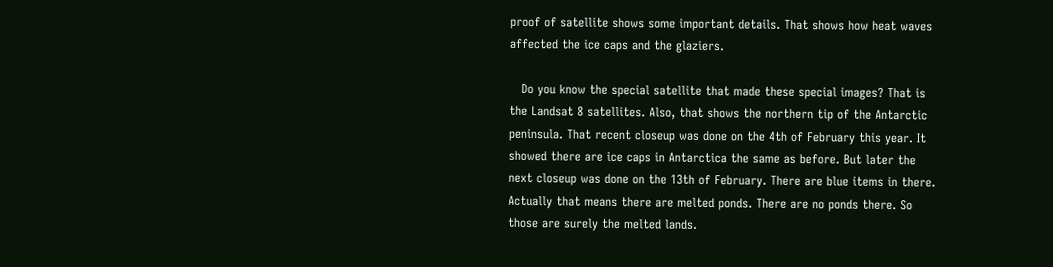proof of satellite shows some important details. That shows how heat waves affected the ice caps and the glaziers.

   Do you know the special satellite that made these special images? That is the Landsat 8 satellites. Also, that shows the northern tip of the Antarctic peninsula. That recent closeup was done on the 4th of February this year. It showed there are ice caps in Antarctica the same as before. But later the next closeup was done on the 13th of February. There are blue items in there. Actually that means there are melted ponds. There are no ponds there. So those are surely the melted lands.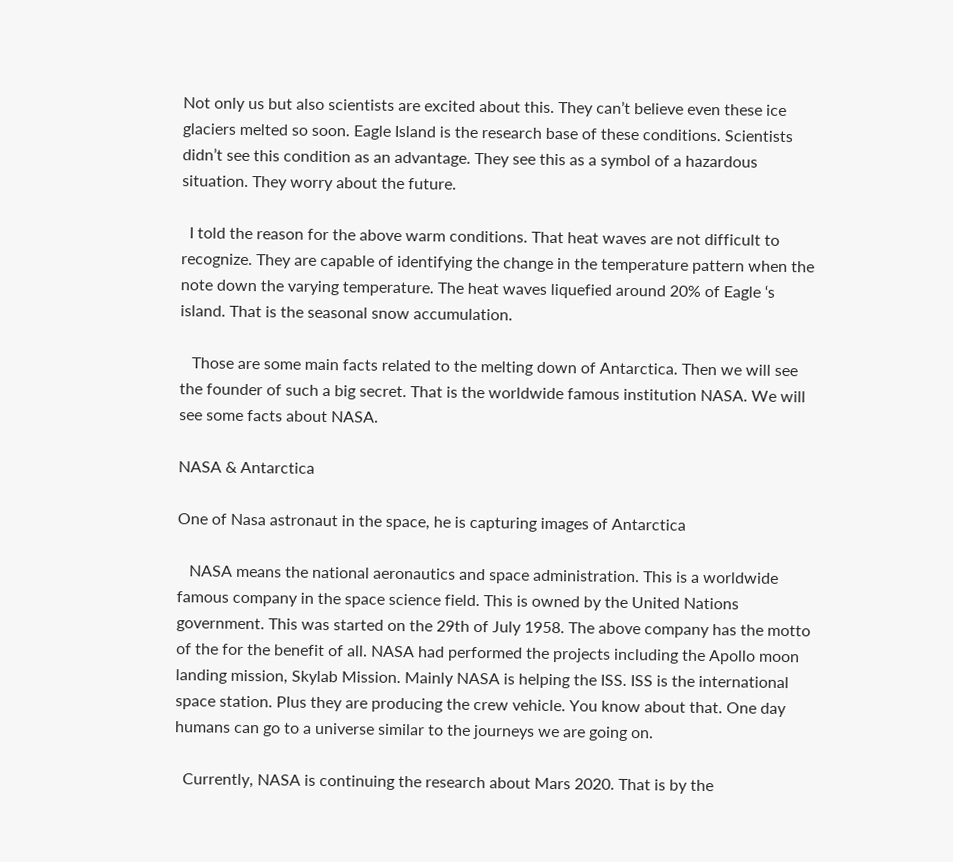Not only us but also scientists are excited about this. They can’t believe even these ice glaciers melted so soon. Eagle Island is the research base of these conditions. Scientists didn’t see this condition as an advantage. They see this as a symbol of a hazardous situation. They worry about the future.

  I told the reason for the above warm conditions. That heat waves are not difficult to recognize. They are capable of identifying the change in the temperature pattern when the note down the varying temperature. The heat waves liquefied around 20% of Eagle ‘s island. That is the seasonal snow accumulation.

   Those are some main facts related to the melting down of Antarctica. Then we will see the founder of such a big secret. That is the worldwide famous institution NASA. We will see some facts about NASA.

NASA & Antarctica

One of Nasa astronaut in the space, he is capturing images of Antarctica

   NASA means the national aeronautics and space administration. This is a worldwide famous company in the space science field. This is owned by the United Nations government. This was started on the 29th of July 1958. The above company has the motto of the for the benefit of all. NASA had performed the projects including the Apollo moon landing mission, Skylab Mission. Mainly NASA is helping the ISS. ISS is the international space station. Plus they are producing the crew vehicle. You know about that. One day humans can go to a universe similar to the journeys we are going on.

  Currently, NASA is continuing the research about Mars 2020. That is by the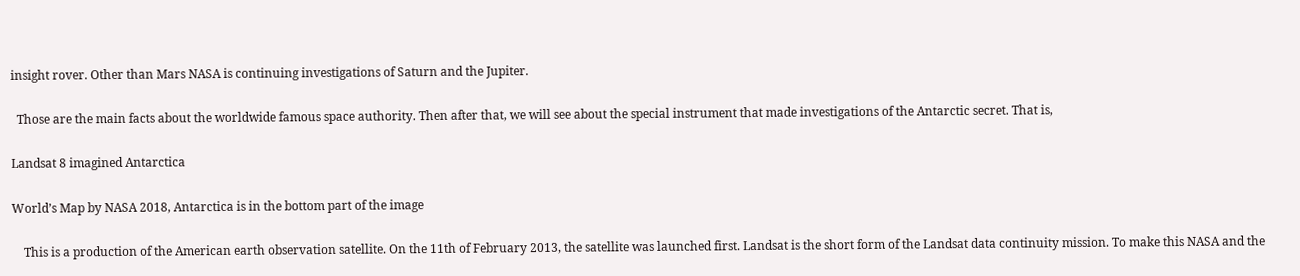insight rover. Other than Mars NASA is continuing investigations of Saturn and the Jupiter.

  Those are the main facts about the worldwide famous space authority. Then after that, we will see about the special instrument that made investigations of the Antarctic secret. That is,

Landsat 8 imagined Antarctica

World’s Map by NASA 2018, Antarctica is in the bottom part of the image

    This is a production of the American earth observation satellite. On the 11th of February 2013, the satellite was launched first. Landsat is the short form of the Landsat data continuity mission. To make this NASA and the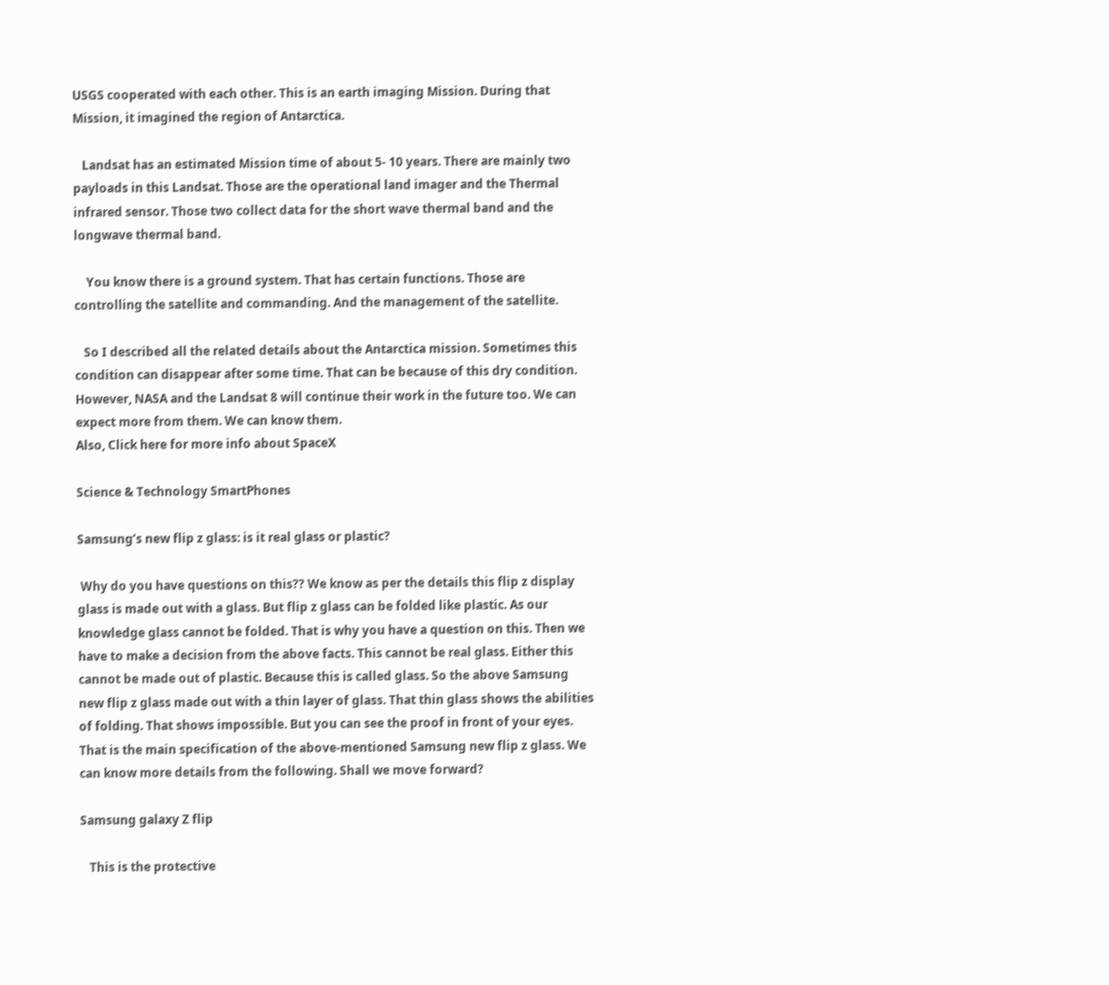USGS cooperated with each other. This is an earth imaging Mission. During that Mission, it imagined the region of Antarctica.

   Landsat has an estimated Mission time of about 5- 10 years. There are mainly two payloads in this Landsat. Those are the operational land imager and the Thermal infrared sensor. Those two collect data for the short wave thermal band and the longwave thermal band.

    You know there is a ground system. That has certain functions. Those are controlling the satellite and commanding. And the management of the satellite.

   So I described all the related details about the Antarctica mission. Sometimes this condition can disappear after some time. That can be because of this dry condition. However, NASA and the Landsat 8 will continue their work in the future too. We can expect more from them. We can know them.
Also, Click here for more info about SpaceX

Science & Technology SmartPhones

Samsung’s new flip z glass: is it real glass or plastic?

 Why do you have questions on this?? We know as per the details this flip z display glass is made out with a glass. But flip z glass can be folded like plastic. As our knowledge glass cannot be folded. That is why you have a question on this. Then we have to make a decision from the above facts. This cannot be real glass. Either this cannot be made out of plastic. Because this is called glass. So the above Samsung new flip z glass made out with a thin layer of glass. That thin glass shows the abilities of folding. That shows impossible. But you can see the proof in front of your eyes. That is the main specification of the above-mentioned Samsung new flip z glass. We can know more details from the following. Shall we move forward?

Samsung galaxy Z flip

   This is the protective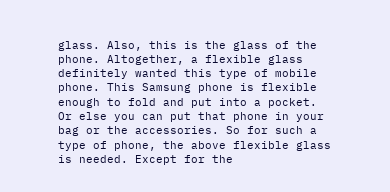glass. Also, this is the glass of the phone. Altogether, a flexible glass definitely wanted this type of mobile phone. This Samsung phone is flexible enough to fold and put into a pocket. Or else you can put that phone in your bag or the accessories. So for such a type of phone, the above flexible glass is needed. Except for the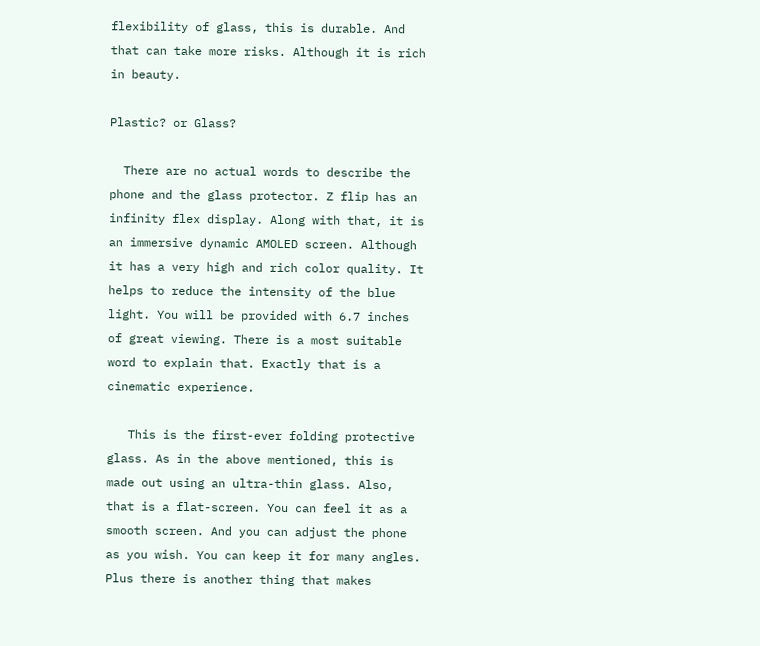flexibility of glass, this is durable. And that can take more risks. Although it is rich in beauty.

Plastic? or Glass?

  There are no actual words to describe the phone and the glass protector. Z flip has an infinity flex display. Along with that, it is an immersive dynamic AMOLED screen. Although it has a very high and rich color quality. It helps to reduce the intensity of the blue light. You will be provided with 6.7 inches of great viewing. There is a most suitable word to explain that. Exactly that is a cinematic experience.

   This is the first-ever folding protective glass. As in the above mentioned, this is made out using an ultra-thin glass. Also, that is a flat-screen. You can feel it as a smooth screen. And you can adjust the phone as you wish. You can keep it for many angles. Plus there is another thing that makes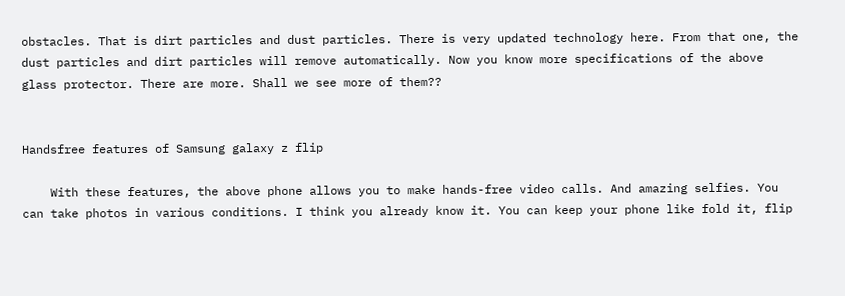obstacles. That is dirt particles and dust particles. There is very updated technology here. From that one, the dust particles and dirt particles will remove automatically. Now you know more specifications of the above glass protector. There are more. Shall we see more of them??


Handsfree features of Samsung galaxy z flip

    With these features, the above phone allows you to make hands-free video calls. And amazing selfies. You can take photos in various conditions. I think you already know it. You can keep your phone like fold it, flip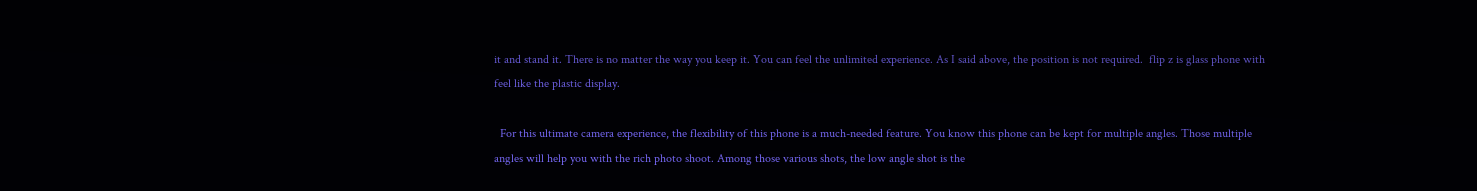it and stand it. There is no matter the way you keep it. You can feel the unlimited experience. As I said above, the position is not required.  flip z is glass phone with feel like the plastic display.

  For this ultimate camera experience, the flexibility of this phone is a much-needed feature. You know this phone can be kept for multiple angles. Those multiple angles will help you with the rich photo shoot. Among those various shots, the low angle shot is the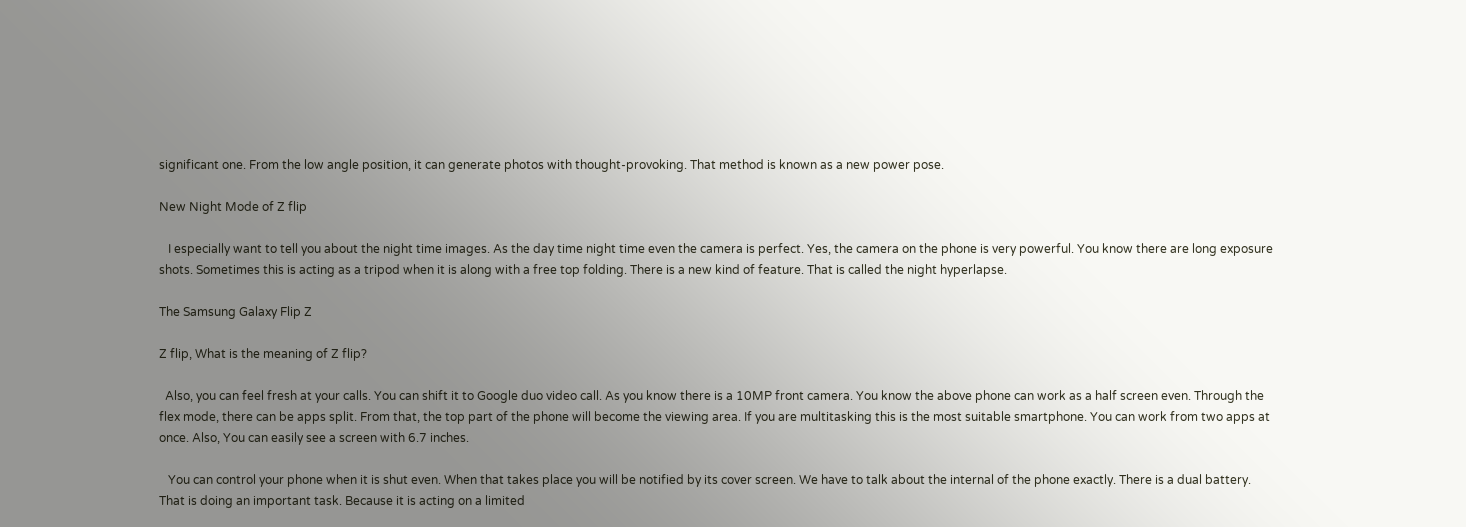significant one. From the low angle position, it can generate photos with thought-provoking. That method is known as a new power pose.

New Night Mode of Z flip

   I especially want to tell you about the night time images. As the day time night time even the camera is perfect. Yes, the camera on the phone is very powerful. You know there are long exposure shots. Sometimes this is acting as a tripod when it is along with a free top folding. There is a new kind of feature. That is called the night hyperlapse.

The Samsung Galaxy Flip Z

Z flip, What is the meaning of Z flip?

  Also, you can feel fresh at your calls. You can shift it to Google duo video call. As you know there is a 10MP front camera. You know the above phone can work as a half screen even. Through the flex mode, there can be apps split. From that, the top part of the phone will become the viewing area. If you are multitasking this is the most suitable smartphone. You can work from two apps at once. Also, You can easily see a screen with 6.7 inches.

   You can control your phone when it is shut even. When that takes place you will be notified by its cover screen. We have to talk about the internal of the phone exactly. There is a dual battery. That is doing an important task. Because it is acting on a limited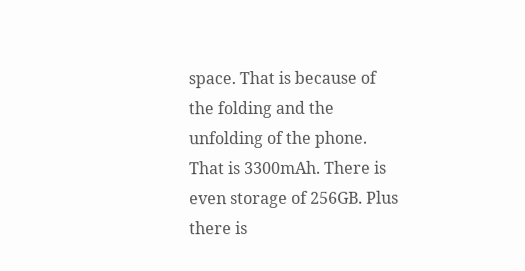space. That is because of the folding and the unfolding of the phone. That is 3300mAh. There is even storage of 256GB. Plus there is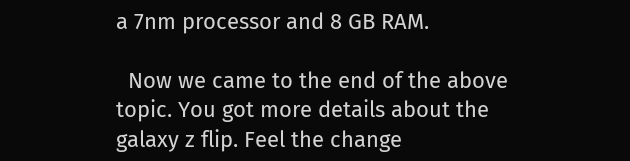a 7nm processor and 8 GB RAM.

  Now we came to the end of the above topic. You got more details about the galaxy z flip. Feel the change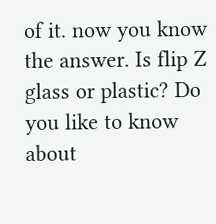of it. now you know the answer. Is flip Z glass or plastic? Do you like to know about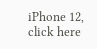iPhone 12, click here